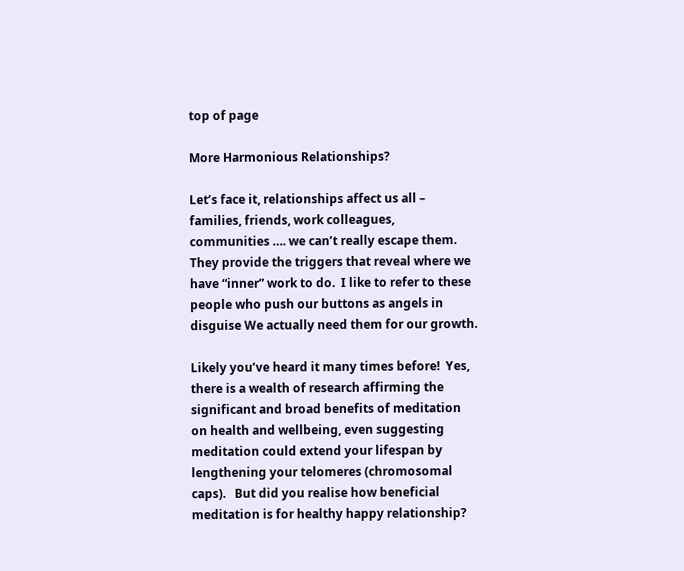top of page

More Harmonious Relationships?

Let’s face it, relationships affect us all – families, friends, work colleagues, communities …. we can’t really escape them.   They provide the triggers that reveal where we have “inner” work to do.  I like to refer to these people who push our buttons as angels in disguise We actually need them for our growth.

Likely you’ve heard it many times before!  Yes, there is a wealth of research affirming the significant and broad benefits of meditation on health and wellbeing, even suggesting meditation could extend your lifespan by lengthening your telomeres (chromosomal caps).   But did you realise how beneficial meditation is for healthy happy relationship?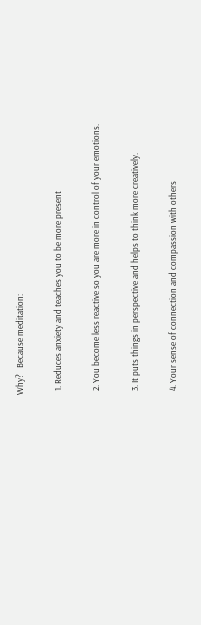Why?   Because meditation:

  1. Reduces anxiety and teaches you to be more present

  2. You become less reactive so you are more in control of your emotions.

  3. It puts things in perspective and helps to think more creatively.

  4. Your sense of connection and compassion with others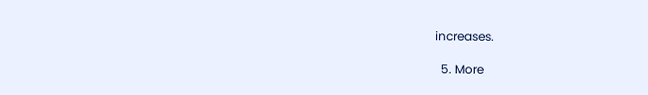increases.

  5. More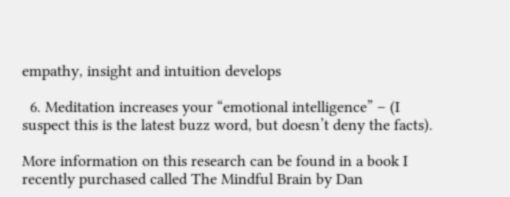empathy, insight and intuition develops

  6. Meditation increases your “emotional intelligence” – (I suspect this is the latest buzz word, but doesn’t deny the facts).

More information on this research can be found in a book I recently purchased called The Mindful Brain by Dan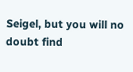Seigel, but you will no doubt find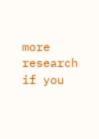more research if you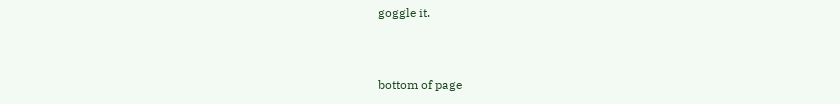goggle it.


bottom of page